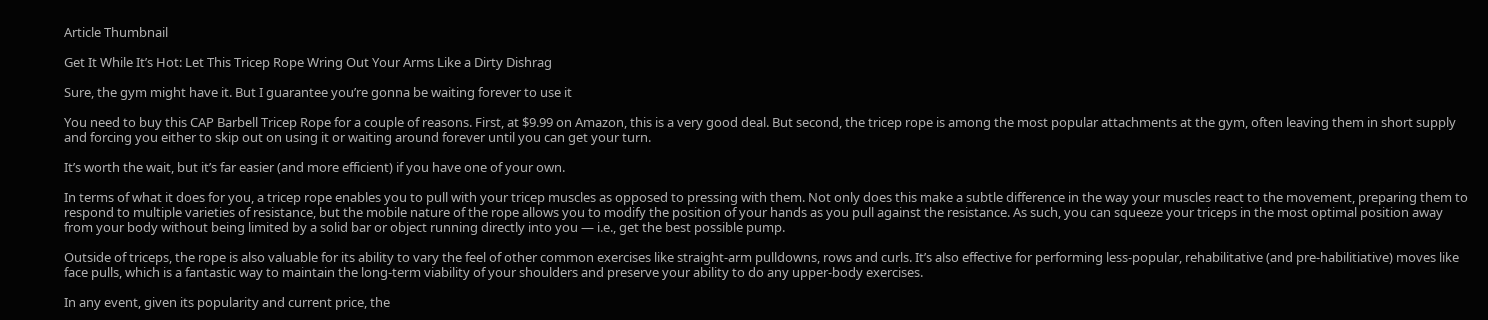Article Thumbnail

Get It While It’s Hot: Let This Tricep Rope Wring Out Your Arms Like a Dirty Dishrag

Sure, the gym might have it. But I guarantee you’re gonna be waiting forever to use it

You need to buy this CAP Barbell Tricep Rope for a couple of reasons. First, at $9.99 on Amazon, this is a very good deal. But second, the tricep rope is among the most popular attachments at the gym, often leaving them in short supply and forcing you either to skip out on using it or waiting around forever until you can get your turn.

It’s worth the wait, but it’s far easier (and more efficient) if you have one of your own.

In terms of what it does for you, a tricep rope enables you to pull with your tricep muscles as opposed to pressing with them. Not only does this make a subtle difference in the way your muscles react to the movement, preparing them to respond to multiple varieties of resistance, but the mobile nature of the rope allows you to modify the position of your hands as you pull against the resistance. As such, you can squeeze your triceps in the most optimal position away from your body without being limited by a solid bar or object running directly into you — i.e., get the best possible pump.

Outside of triceps, the rope is also valuable for its ability to vary the feel of other common exercises like straight-arm pulldowns, rows and curls. It’s also effective for performing less-popular, rehabilitative (and pre-habilitiative) moves like face pulls, which is a fantastic way to maintain the long-term viability of your shoulders and preserve your ability to do any upper-body exercises.

In any event, given its popularity and current price, the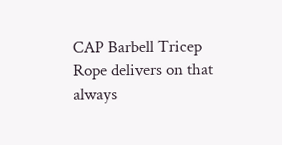CAP Barbell Tricep Rope delivers on that always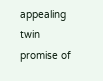appealing twin promise of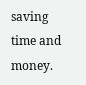saving time and money.